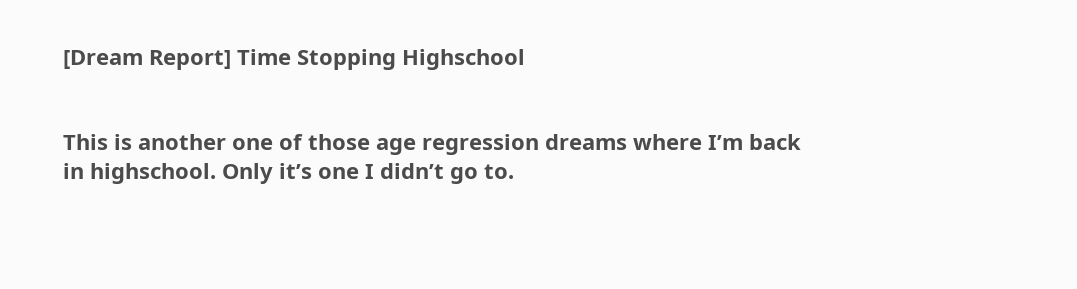[Dream Report] Time Stopping Highschool


This is another one of those age regression dreams where I’m back in highschool. Only it’s one I didn’t go to.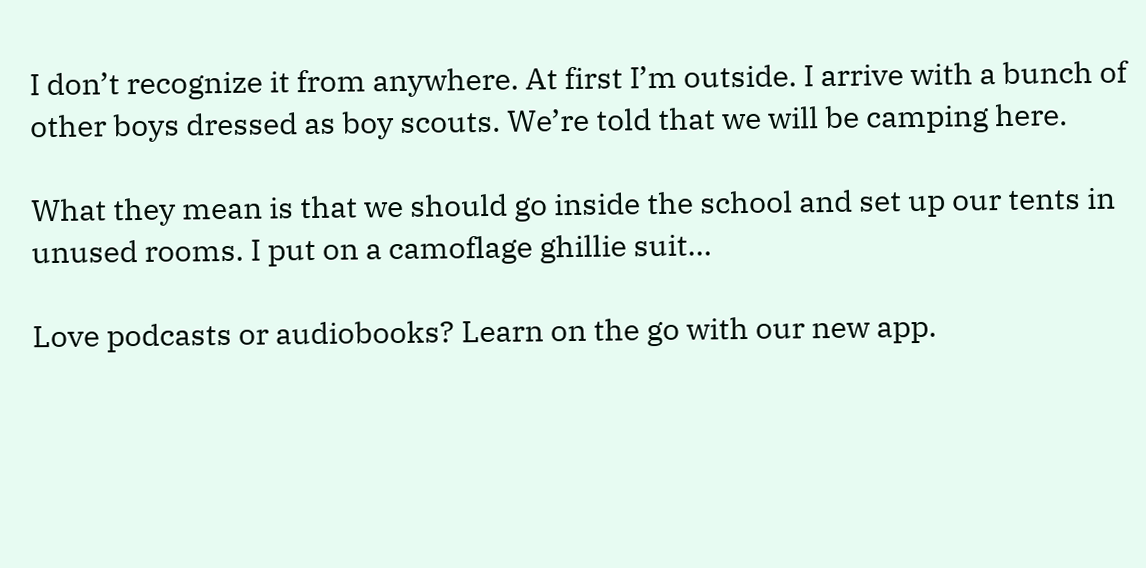I don’t recognize it from anywhere. At first I’m outside. I arrive with a bunch of other boys dressed as boy scouts. We’re told that we will be camping here.

What they mean is that we should go inside the school and set up our tents in unused rooms. I put on a camoflage ghillie suit…

Love podcasts or audiobooks? Learn on the go with our new app.